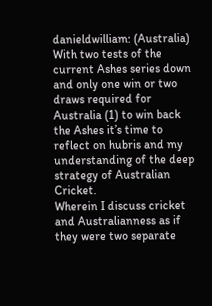danieldwilliam: (Australia)
With two tests of the current Ashes series down and only one win or two draws required for Australia (1) to win back the Ashes it’s time to reflect on hubris and my understanding of the deep strategy of Australian Cricket.
Wherein I discuss cricket and Australianness as if they were two separate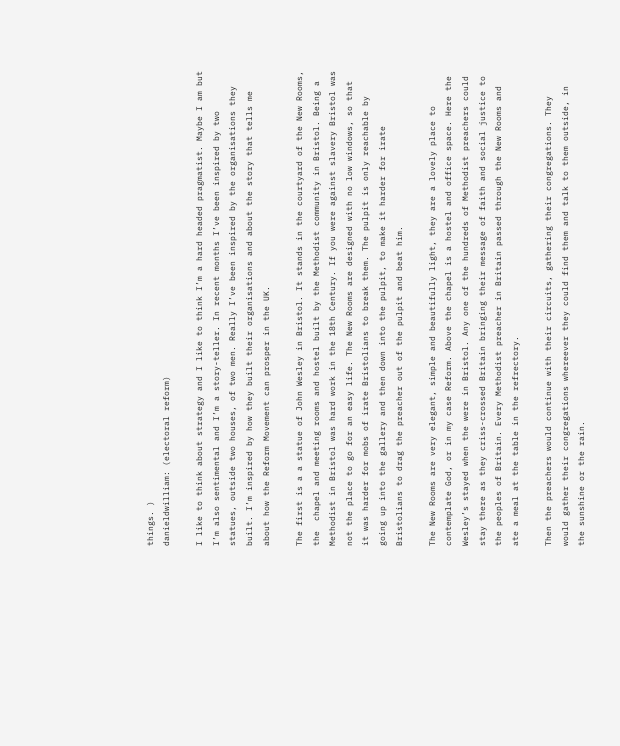things. )
danieldwilliam: (electoral reform)

I like to think about strategy and I like to think I’m a hard headed pragmatist. Maybe I am but I’m also sentimental and I’m a story-teller. In recent months I’ve been inspired by two statues, outside two houses, of two men. Really I’ve been inspired by the organisations they built. I’m inspired by how they built their organisations and about the story that tells me about how the Reform Movement can prosper in the UK.

The first is a a statue of John Wesley in Bristol. It stands in the courtyard of the New Rooms, the  chapel and meeting rooms and hostel built by the Methodist community in Bristol. Being a Methodist in Bristol was hard work in the 18th Century. If you were against slavery Bristol was not the place to go for an easy life. The New Rooms are designed with no low windows, so that it was harder for mobs of irate Bristolians to break them. The pulpit is only reachable by going up into the gallery and then down into the pulpit, to make it harder for irate Bristolians to drag the preacher out of the pulpit and beat him.

The New Rooms are very elegant, simple and beautifully light, they are a lovely place to contemplate God, or in my case Reform. Above the chapel is a hostel and office space. Here the Wesley’s stayed when the were in Bristol. Any one of the hundreds of Methodist preachers could stay there as they criss-crossed Britain bringing their message of faith and social justice to the peoples of Britain. Every Methodist preacher in Britain passed through the New Rooms and ate a meal at the table in the refrectory.

Then the preachers would continue with their circuits, gathering their congregations. They would gather their congregations whereever they could find them and talk to them outside, in the sunshine or the rain.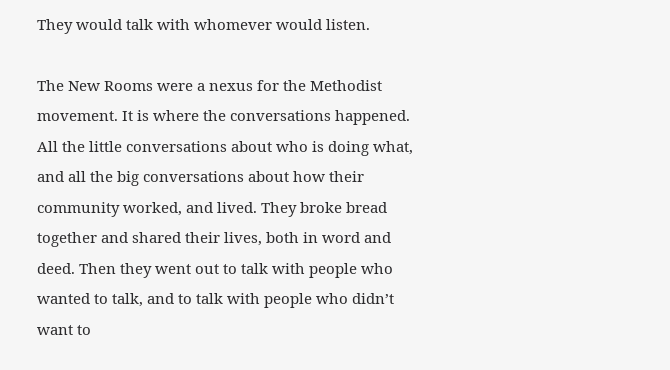They would talk with whomever would listen.

The New Rooms were a nexus for the Methodist movement. It is where the conversations happened.  All the little conversations about who is doing what, and all the big conversations about how their community worked, and lived. They broke bread together and shared their lives, both in word and deed. Then they went out to talk with people who wanted to talk, and to talk with people who didn’t want to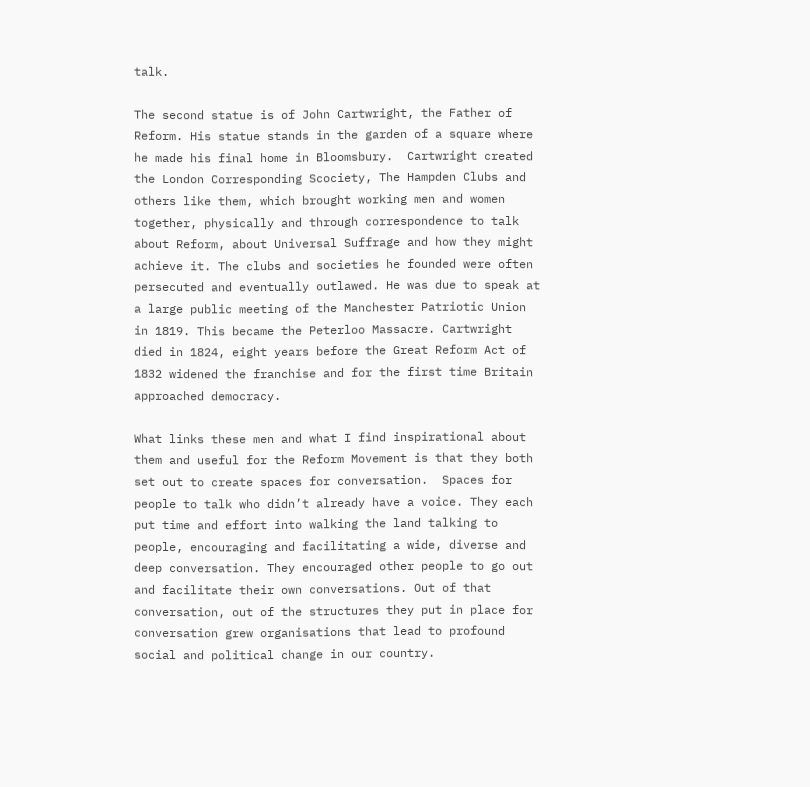talk.

The second statue is of John Cartwright, the Father of Reform. His statue stands in the garden of a square where he made his final home in Bloomsbury.  Cartwright created the London Corresponding Scociety, The Hampden Clubs and others like them, which brought working men and women together, physically and through correspondence to talk about Reform, about Universal Suffrage and how they might achieve it. The clubs and societies he founded were often persecuted and eventually outlawed. He was due to speak at a large public meeting of the Manchester Patriotic Union in 1819. This became the Peterloo Massacre. Cartwright died in 1824, eight years before the Great Reform Act of 1832 widened the franchise and for the first time Britain approached democracy.

What links these men and what I find inspirational about them and useful for the Reform Movement is that they both set out to create spaces for conversation.  Spaces for people to talk who didn’t already have a voice. They each put time and effort into walking the land talking to people, encouraging and facilitating a wide, diverse and deep conversation. They encouraged other people to go out and facilitate their own conversations. Out of that conversation, out of the structures they put in place for conversation grew organisations that lead to profound social and political change in our country.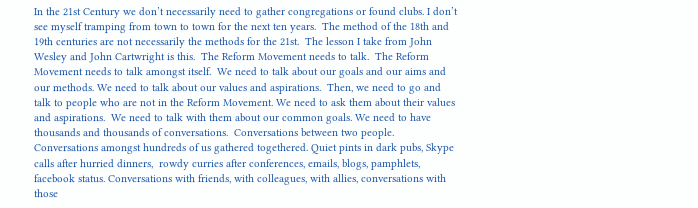In the 21st Century we don’t necessarily need to gather congregations or found clubs. I don’t see myself tramping from town to town for the next ten years.  The method of the 18th and 19th centuries are not necessarily the methods for the 21st.  The lesson I take from John Wesley and John Cartwright is this.  The Reform Movement needs to talk.  The Reform Movement needs to talk amongst itself.  We need to talk about our goals and our aims and our methods. We need to talk about our values and aspirations.  Then, we need to go and talk to people who are not in the Reform Movement. We need to ask them about their values and aspirations.  We need to talk with them about our common goals. We need to have thousands and thousands of conversations.  Conversations between two people. Conversations amongst hundreds of us gathered togethered. Quiet pints in dark pubs, Skype calls after hurried dinners,  rowdy curries after conferences, emails, blogs, pamphlets, facebook status. Conversations with friends, with colleagues, with allies, conversations with those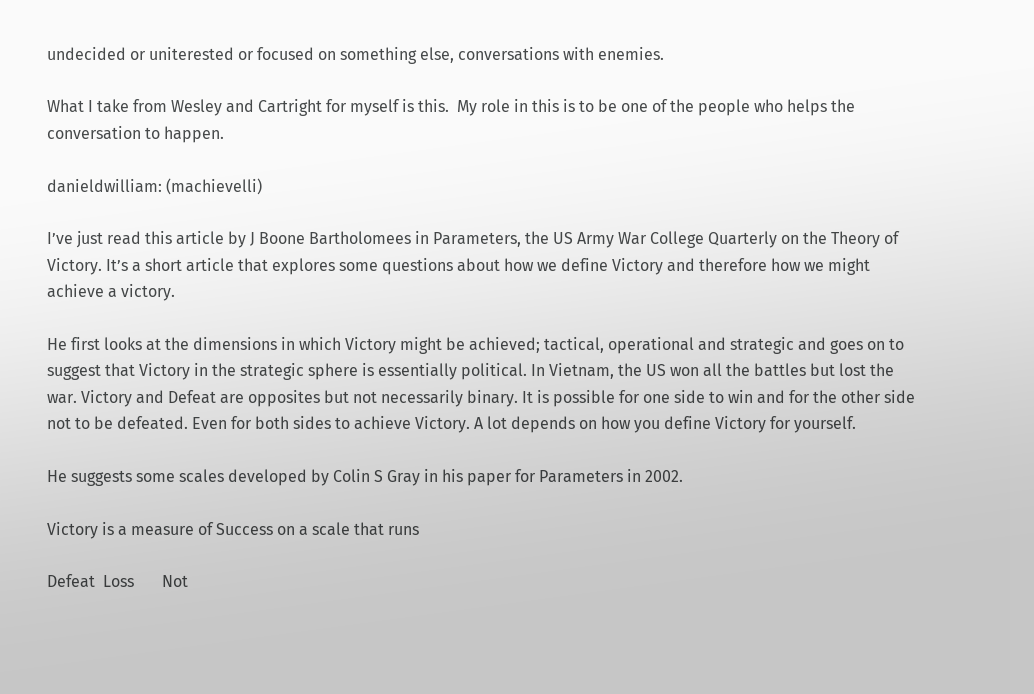undecided or uniterested or focused on something else, conversations with enemies.

What I take from Wesley and Cartright for myself is this.  My role in this is to be one of the people who helps the conversation to happen.

danieldwilliam: (machievelli)

I’ve just read this article by J Boone Bartholomees in Parameters, the US Army War College Quarterly on the Theory of Victory. It’s a short article that explores some questions about how we define Victory and therefore how we might achieve a victory.

He first looks at the dimensions in which Victory might be achieved; tactical, operational and strategic and goes on to suggest that Victory in the strategic sphere is essentially political. In Vietnam, the US won all the battles but lost the war. Victory and Defeat are opposites but not necessarily binary. It is possible for one side to win and for the other side not to be defeated. Even for both sides to achieve Victory. A lot depends on how you define Victory for yourself.

He suggests some scales developed by Colin S Gray in his paper for Parameters in 2002.

Victory is a measure of Success on a scale that runs

Defeat  Loss       Not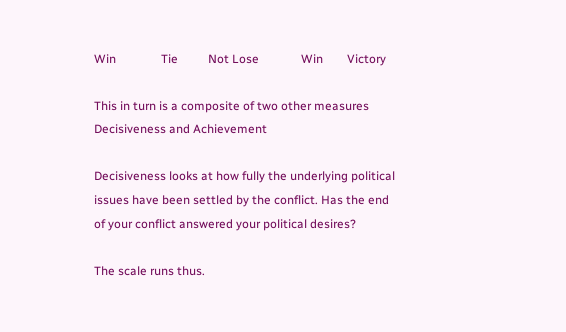Win               Tie          Not Lose              Win        Victory

This in turn is a composite of two other measures Decisiveness and Achievement

Decisiveness looks at how fully the underlying political issues have been settled by the conflict. Has the end of your conflict answered your political desires?

The scale runs thus.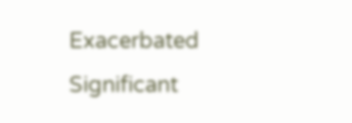Exacerbated       Significant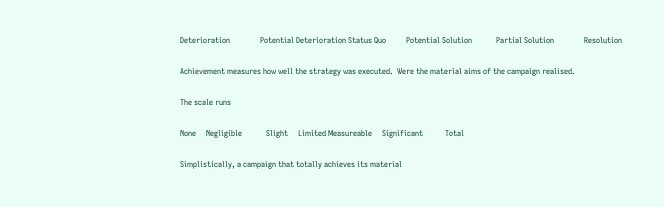Deterioration               Potential Deterioration Status Quo          Potential Solution            Partial Solution               Resolution

Achievement measures how well the strategy was executed.  Were the material aims of the campaign realised.

The scale runs

None     Negligible            Slight     Limited Measureable     Significant           Total

Simplistically, a campaign that totally achieves its material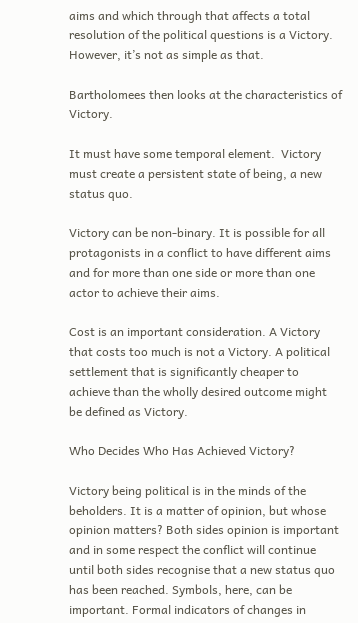aims and which through that affects a total resolution of the political questions is a Victory. However, it’s not as simple as that.

Bartholomees then looks at the characteristics of Victory.

It must have some temporal element.  Victory must create a persistent state of being, a new status quo.

Victory can be non-binary. It is possible for all protagonists in a conflict to have different aims and for more than one side or more than one actor to achieve their aims.

Cost is an important consideration. A Victory that costs too much is not a Victory. A political settlement that is significantly cheaper to achieve than the wholly desired outcome might be defined as Victory.

Who Decides Who Has Achieved Victory?

Victory being political is in the minds of the beholders. It is a matter of opinion, but whose opinion matters? Both sides opinion is important and in some respect the conflict will continue until both sides recognise that a new status quo has been reached. Symbols, here, can be important. Formal indicators of changes in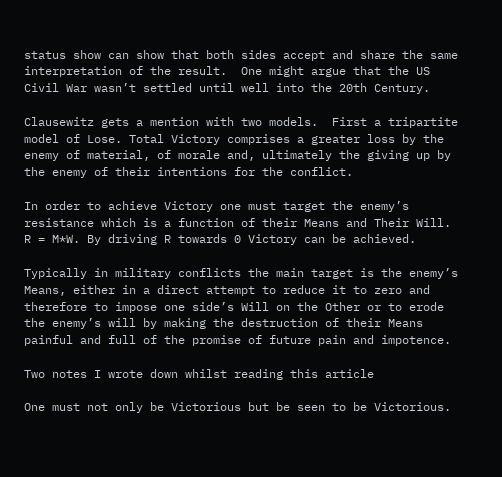status show can show that both sides accept and share the same interpretation of the result.  One might argue that the US Civil War wasn’t settled until well into the 20th Century.

Clausewitz gets a mention with two models.  First a tripartite model of Lose. Total Victory comprises a greater loss by the enemy of material, of morale and, ultimately the giving up by the enemy of their intentions for the conflict.

In order to achieve Victory one must target the enemy’s resistance which is a function of their Means and Their Will. R = M*W. By driving R towards 0 Victory can be achieved.

Typically in military conflicts the main target is the enemy’s Means, either in a direct attempt to reduce it to zero and therefore to impose one side’s Will on the Other or to erode the enemy’s will by making the destruction of their Means painful and full of the promise of future pain and impotence.

Two notes I wrote down whilst reading this article

One must not only be Victorious but be seen to be Victorious.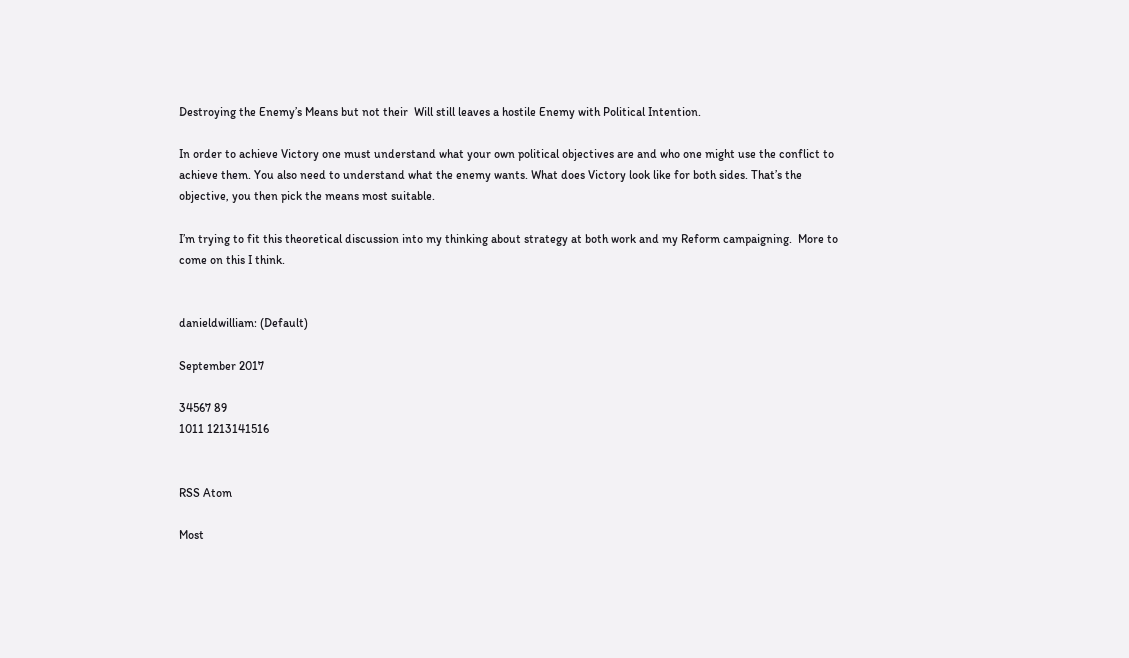Destroying the Enemy’s Means but not their  Will still leaves a hostile Enemy with Political Intention.

In order to achieve Victory one must understand what your own political objectives are and who one might use the conflict to achieve them. You also need to understand what the enemy wants. What does Victory look like for both sides. That’s the objective, you then pick the means most suitable.

I’m trying to fit this theoretical discussion into my thinking about strategy at both work and my Reform campaigning.  More to come on this I think.


danieldwilliam: (Default)

September 2017

34567 89
1011 1213141516


RSS Atom

Most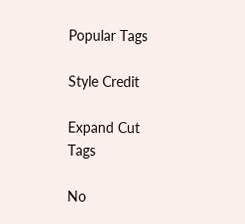Popular Tags

Style Credit

Expand Cut Tags

No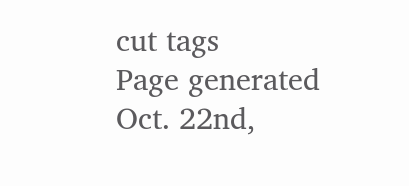cut tags
Page generated Oct. 22nd,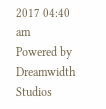2017 04:40 am
Powered by Dreamwidth Studios